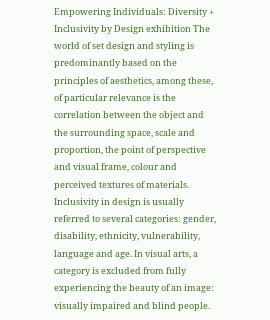Empowering Individuals: Diversity + Inclusivity by Design exhibition The world of set design and styling is predominantly based on the principles of aesthetics, among these, of particular relevance is the correlation between the object and the surrounding space, scale and proportion, the point of perspective and visual frame, colour and perceived textures of materials. Inclusivity in design is usually referred to several categories: gender, disability, ethnicity, vulnerability, language and age. In visual arts, a category is excluded from fully experiencing the beauty of an image: visually impaired and blind people.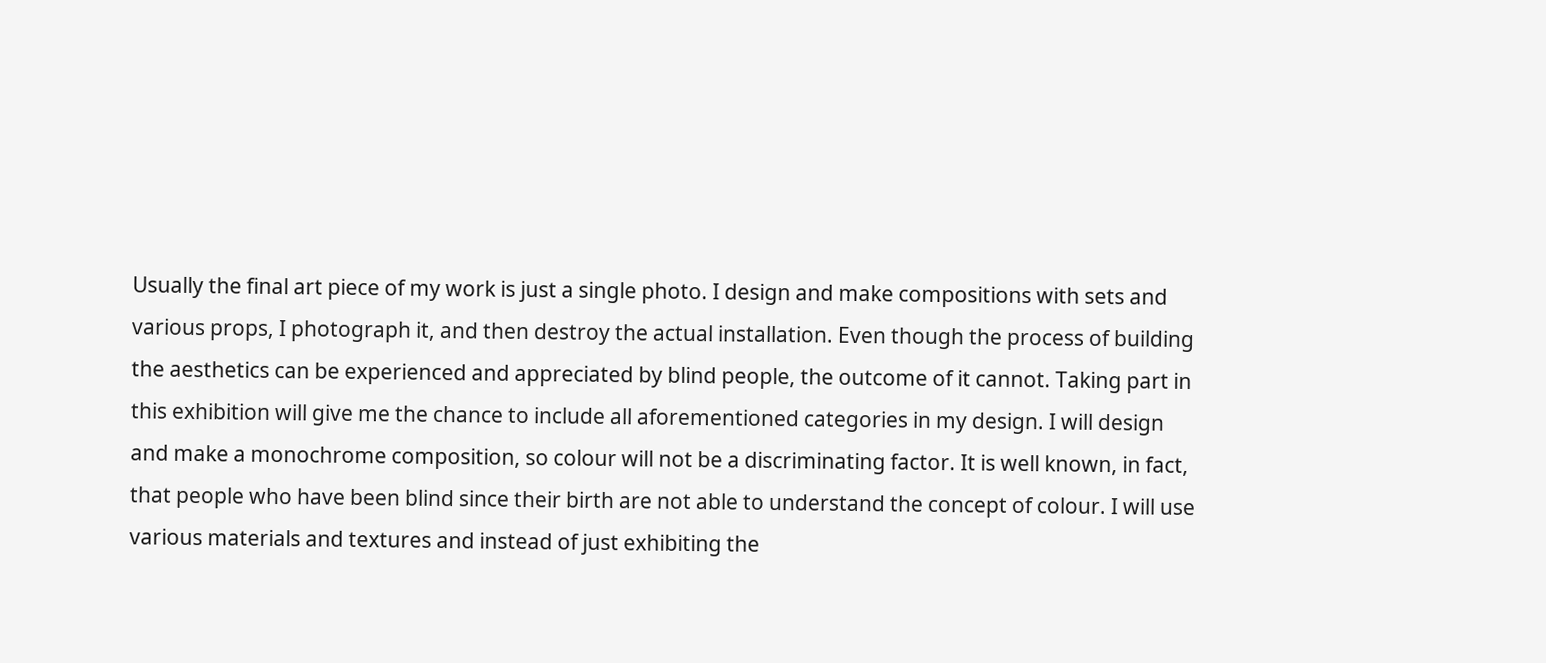Usually the final art piece of my work is just a single photo. I design and make compositions with sets and various props, I photograph it, and then destroy the actual installation. Even though the process of building the aesthetics can be experienced and appreciated by blind people, the outcome of it cannot. Taking part in this exhibition will give me the chance to include all aforementioned categories in my design. I will design and make a monochrome composition, so colour will not be a discriminating factor. It is well known, in fact, that people who have been blind since their birth are not able to understand the concept of colour. I will use various materials and textures and instead of just exhibiting the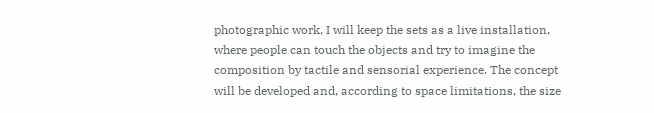photographic work, I will keep the sets as a live installation, where people can touch the objects and try to imagine the composition by tactile and sensorial experience. The concept will be developed and, according to space limitations, the size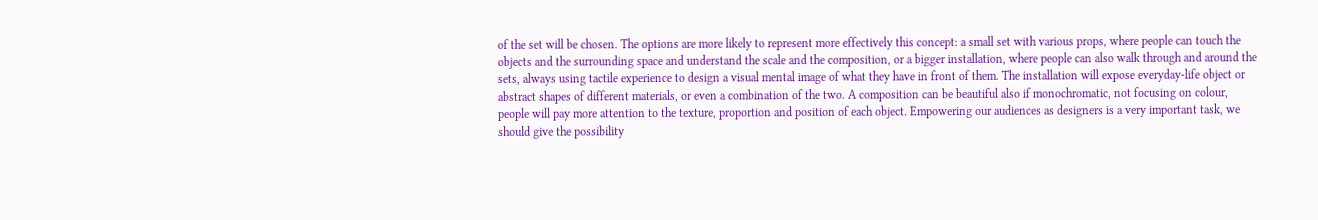of the set will be chosen. The options are more likely to represent more effectively this concept: a small set with various props, where people can touch the objects and the surrounding space and understand the scale and the composition, or a bigger installation, where people can also walk through and around the sets, always using tactile experience to design a visual mental image of what they have in front of them. The installation will expose everyday-life object or abstract shapes of different materials, or even a combination of the two. A composition can be beautiful also if monochromatic, not focusing on colour, people will pay more attention to the texture, proportion and position of each object. Empowering our audiences as designers is a very important task, we should give the possibility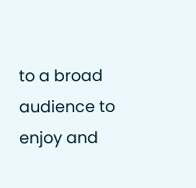to a broad audience to enjoy and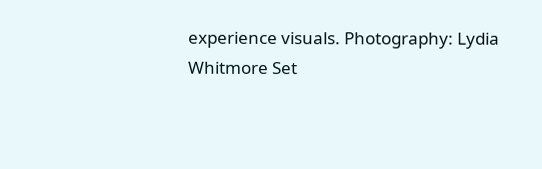experience visuals. Photography: Lydia Whitmore Set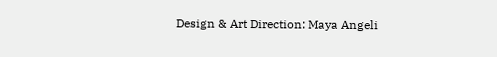Design & Art Direction: Maya Angeli